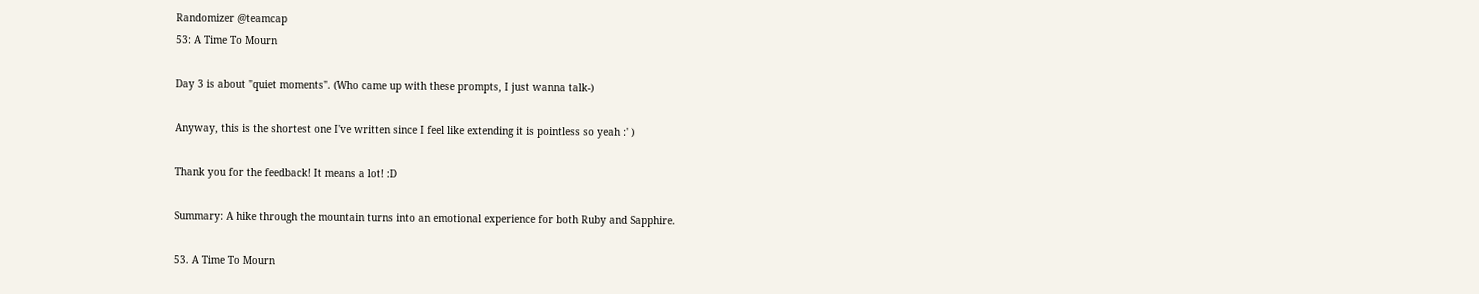Randomizer @teamcap
53: A Time To Mourn

Day 3 is about "quiet moments". (Who came up with these prompts, I just wanna talk-)

Anyway, this is the shortest one I've written since I feel like extending it is pointless so yeah :' )

Thank you for the feedback! It means a lot! :D

Summary: A hike through the mountain turns into an emotional experience for both Ruby and Sapphire.

53. A Time To Mourn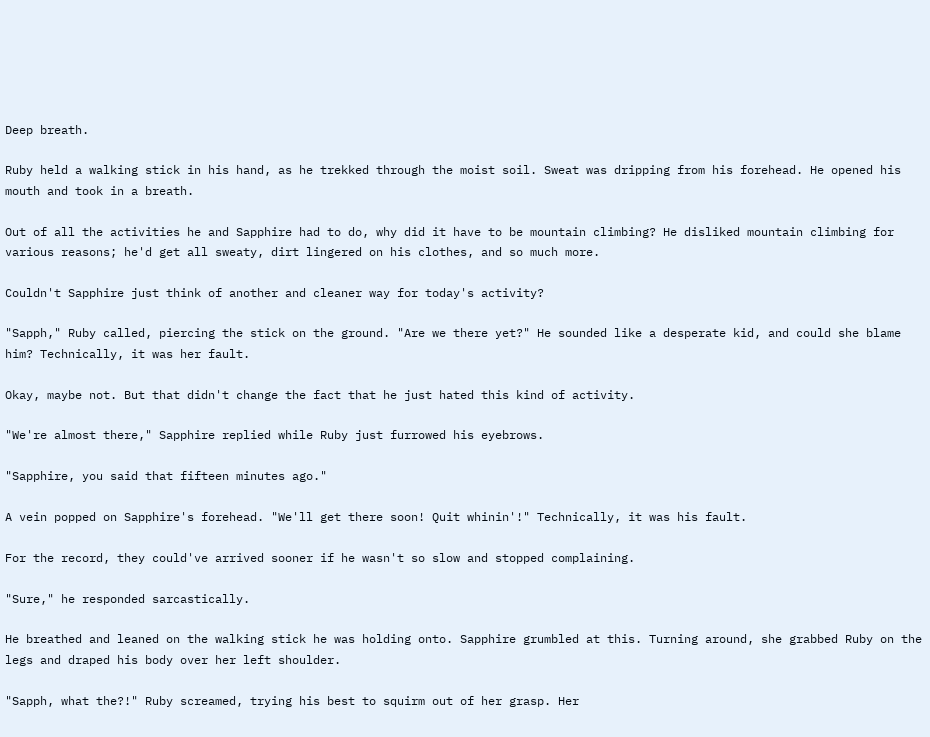Deep breath.

Ruby held a walking stick in his hand, as he trekked through the moist soil. Sweat was dripping from his forehead. He opened his mouth and took in a breath.

Out of all the activities he and Sapphire had to do, why did it have to be mountain climbing? He disliked mountain climbing for various reasons; he'd get all sweaty, dirt lingered on his clothes, and so much more.

Couldn't Sapphire just think of another and cleaner way for today's activity?

"Sapph," Ruby called, piercing the stick on the ground. "Are we there yet?" He sounded like a desperate kid, and could she blame him? Technically, it was her fault.

Okay, maybe not. But that didn't change the fact that he just hated this kind of activity.

"We're almost there," Sapphire replied while Ruby just furrowed his eyebrows.

"Sapphire, you said that fifteen minutes ago."

A vein popped on Sapphire's forehead. "We'll get there soon! Quit whinin'!" Technically, it was his fault.

For the record, they could've arrived sooner if he wasn't so slow and stopped complaining.

"Sure," he responded sarcastically.

He breathed and leaned on the walking stick he was holding onto. Sapphire grumbled at this. Turning around, she grabbed Ruby on the legs and draped his body over her left shoulder.

"Sapph, what the?!" Ruby screamed, trying his best to squirm out of her grasp. Her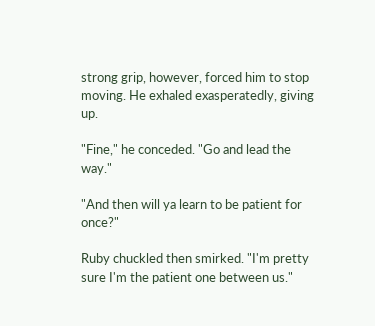strong grip, however, forced him to stop moving. He exhaled exasperatedly, giving up.

"Fine," he conceded. "Go and lead the way."

"And then will ya learn to be patient for once?"

Ruby chuckled then smirked. "I'm pretty sure I'm the patient one between us."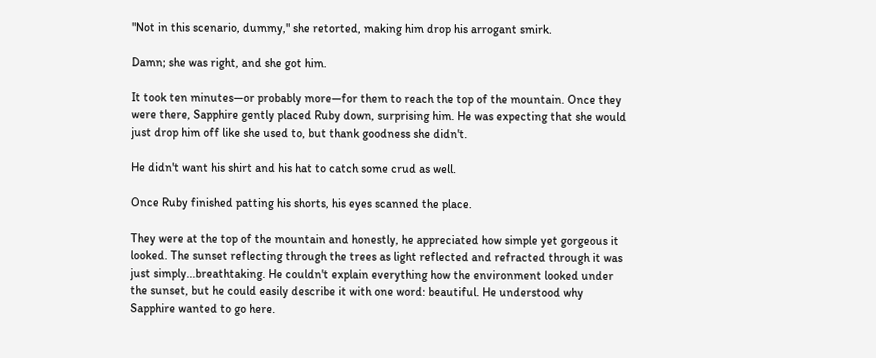"Not in this scenario, dummy," she retorted, making him drop his arrogant smirk.

Damn; she was right, and she got him.

It took ten minutes—or probably more—for them to reach the top of the mountain. Once they were there, Sapphire gently placed Ruby down, surprising him. He was expecting that she would just drop him off like she used to, but thank goodness she didn't.

He didn't want his shirt and his hat to catch some crud as well.

Once Ruby finished patting his shorts, his eyes scanned the place.

They were at the top of the mountain and honestly, he appreciated how simple yet gorgeous it looked. The sunset reflecting through the trees as light reflected and refracted through it was just simply...breathtaking. He couldn't explain everything how the environment looked under the sunset, but he could easily describe it with one word: beautiful. He understood why Sapphire wanted to go here.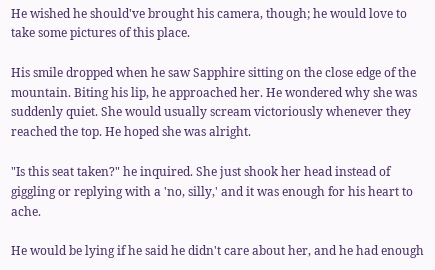He wished he should've brought his camera, though; he would love to take some pictures of this place.

His smile dropped when he saw Sapphire sitting on the close edge of the mountain. Biting his lip, he approached her. He wondered why she was suddenly quiet. She would usually scream victoriously whenever they reached the top. He hoped she was alright.

"Is this seat taken?" he inquired. She just shook her head instead of giggling or replying with a 'no, silly,' and it was enough for his heart to ache.

He would be lying if he said he didn't care about her, and he had enough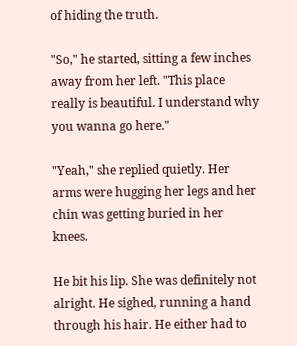of hiding the truth.

"So," he started, sitting a few inches away from her left. "This place really is beautiful. I understand why you wanna go here."

"Yeah," she replied quietly. Her arms were hugging her legs and her chin was getting buried in her knees.

He bit his lip. She was definitely not alright. He sighed, running a hand through his hair. He either had to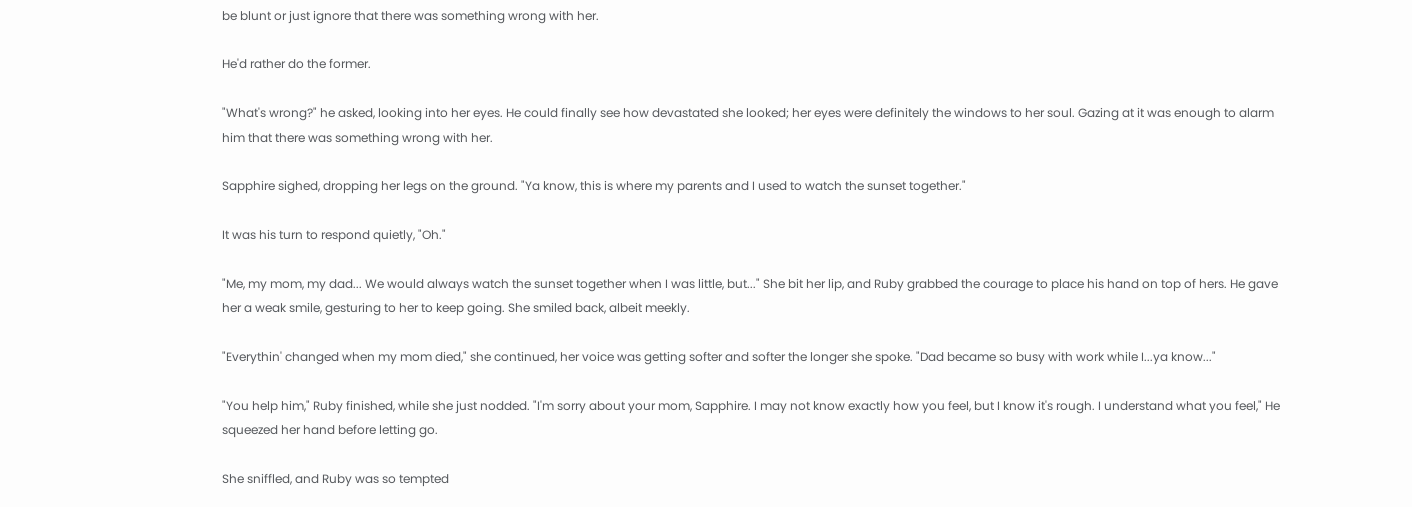be blunt or just ignore that there was something wrong with her.

He'd rather do the former.

"What's wrong?" he asked, looking into her eyes. He could finally see how devastated she looked; her eyes were definitely the windows to her soul. Gazing at it was enough to alarm him that there was something wrong with her.

Sapphire sighed, dropping her legs on the ground. "Ya know, this is where my parents and I used to watch the sunset together."

It was his turn to respond quietly, "Oh."

"Me, my mom, my dad... We would always watch the sunset together when I was little, but..." She bit her lip, and Ruby grabbed the courage to place his hand on top of hers. He gave her a weak smile, gesturing to her to keep going. She smiled back, albeit meekly.

"Everythin' changed when my mom died," she continued, her voice was getting softer and softer the longer she spoke. "Dad became so busy with work while I...ya know..."

"You help him," Ruby finished, while she just nodded. "I'm sorry about your mom, Sapphire. I may not know exactly how you feel, but I know it's rough. I understand what you feel," He squeezed her hand before letting go.

She sniffled, and Ruby was so tempted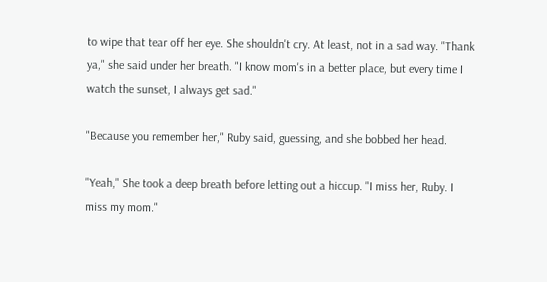to wipe that tear off her eye. She shouldn't cry. At least, not in a sad way. "Thank ya," she said under her breath. "I know mom's in a better place, but every time I watch the sunset, I always get sad."

"Because you remember her," Ruby said, guessing, and she bobbed her head.

"Yeah," She took a deep breath before letting out a hiccup. "I miss her, Ruby. I miss my mom."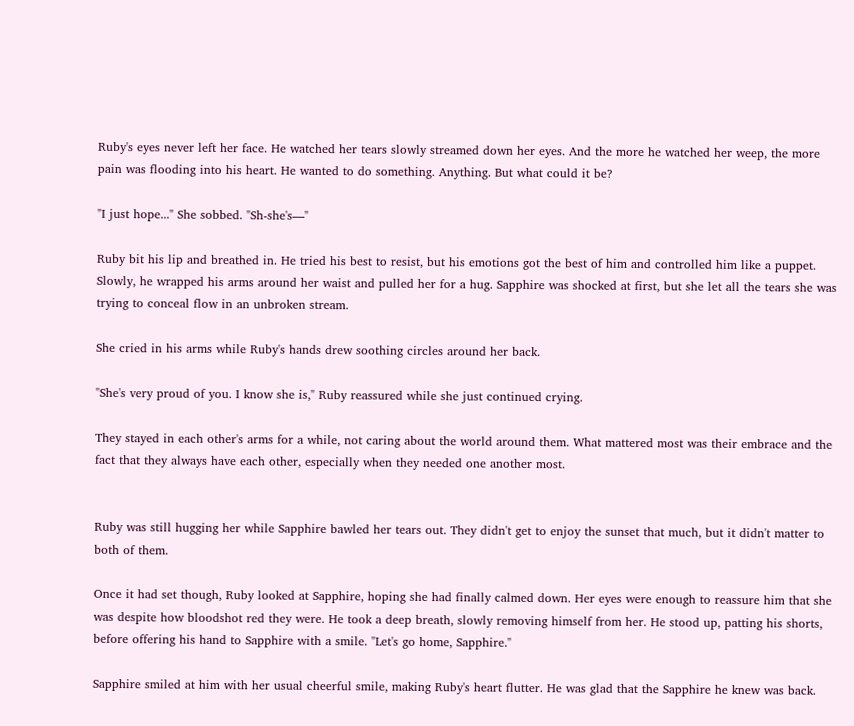Ruby's eyes never left her face. He watched her tears slowly streamed down her eyes. And the more he watched her weep, the more pain was flooding into his heart. He wanted to do something. Anything. But what could it be?

"I just hope..." She sobbed. "Sh-she's—"

Ruby bit his lip and breathed in. He tried his best to resist, but his emotions got the best of him and controlled him like a puppet. Slowly, he wrapped his arms around her waist and pulled her for a hug. Sapphire was shocked at first, but she let all the tears she was trying to conceal flow in an unbroken stream.

She cried in his arms while Ruby's hands drew soothing circles around her back.

"She's very proud of you. I know she is," Ruby reassured while she just continued crying.

They stayed in each other's arms for a while, not caring about the world around them. What mattered most was their embrace and the fact that they always have each other, especially when they needed one another most.


Ruby was still hugging her while Sapphire bawled her tears out. They didn't get to enjoy the sunset that much, but it didn't matter to both of them.

Once it had set though, Ruby looked at Sapphire, hoping she had finally calmed down. Her eyes were enough to reassure him that she was despite how bloodshot red they were. He took a deep breath, slowly removing himself from her. He stood up, patting his shorts, before offering his hand to Sapphire with a smile. "Let's go home, Sapphire."

Sapphire smiled at him with her usual cheerful smile, making Ruby's heart flutter. He was glad that the Sapphire he knew was back.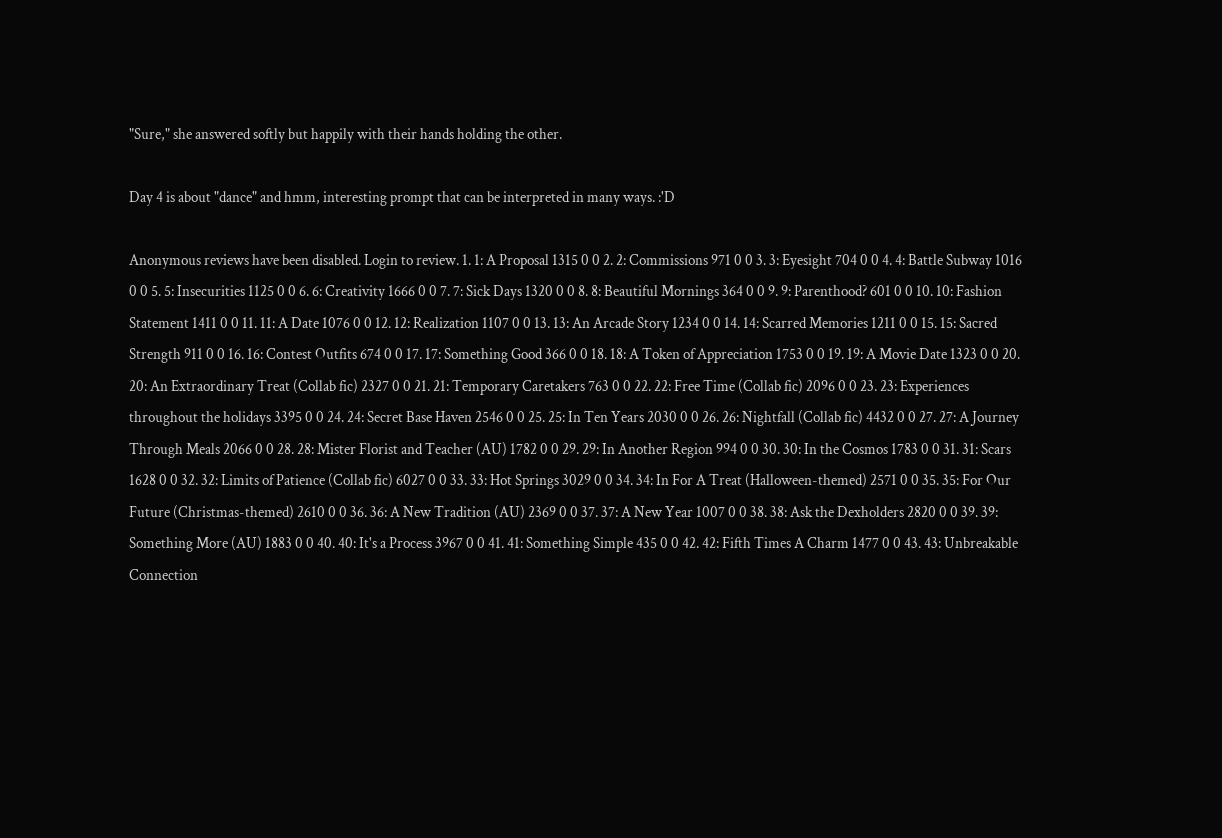"Sure," she answered softly but happily with their hands holding the other.

Day 4 is about "dance" and hmm, interesting prompt that can be interpreted in many ways. :'D

Anonymous reviews have been disabled. Login to review. 1. 1: A Proposal 1315 0 0 2. 2: Commissions 971 0 0 3. 3: Eyesight 704 0 0 4. 4: Battle Subway 1016 0 0 5. 5: Insecurities 1125 0 0 6. 6: Creativity 1666 0 0 7. 7: Sick Days 1320 0 0 8. 8: Beautiful Mornings 364 0 0 9. 9: Parenthood? 601 0 0 10. 10: Fashion Statement 1411 0 0 11. 11: A Date 1076 0 0 12. 12: Realization 1107 0 0 13. 13: An Arcade Story 1234 0 0 14. 14: Scarred Memories 1211 0 0 15. 15: Sacred Strength 911 0 0 16. 16: Contest Outfits 674 0 0 17. 17: Something Good 366 0 0 18. 18: A Token of Appreciation 1753 0 0 19. 19: A Movie Date 1323 0 0 20. 20: An Extraordinary Treat (Collab fic) 2327 0 0 21. 21: Temporary Caretakers 763 0 0 22. 22: Free Time (Collab fic) 2096 0 0 23. 23: Experiences throughout the holidays 3395 0 0 24. 24: Secret Base Haven 2546 0 0 25. 25: In Ten Years 2030 0 0 26. 26: Nightfall (Collab fic) 4432 0 0 27. 27: A Journey Through Meals 2066 0 0 28. 28: Mister Florist and Teacher (AU) 1782 0 0 29. 29: In Another Region 994 0 0 30. 30: In the Cosmos 1783 0 0 31. 31: Scars 1628 0 0 32. 32: Limits of Patience (Collab fic) 6027 0 0 33. 33: Hot Springs 3029 0 0 34. 34: In For A Treat (Halloween-themed) 2571 0 0 35. 35: For Our Future (Christmas-themed) 2610 0 0 36. 36: A New Tradition (AU) 2369 0 0 37. 37: A New Year 1007 0 0 38. 38: Ask the Dexholders 2820 0 0 39. 39: Something More (AU) 1883 0 0 40. 40: It's a Process 3967 0 0 41. 41: Something Simple 435 0 0 42. 42: Fifth Times A Charm 1477 0 0 43. 43: Unbreakable Connection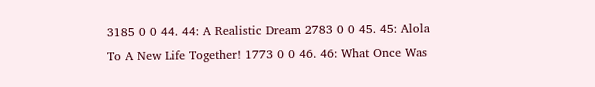3185 0 0 44. 44: A Realistic Dream 2783 0 0 45. 45: Alola To A New Life Together! 1773 0 0 46. 46: What Once Was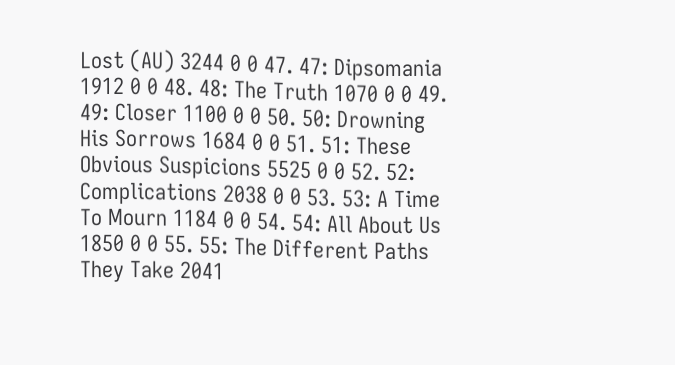Lost (AU) 3244 0 0 47. 47: Dipsomania 1912 0 0 48. 48: The Truth 1070 0 0 49. 49: Closer 1100 0 0 50. 50: Drowning His Sorrows 1684 0 0 51. 51: These Obvious Suspicions 5525 0 0 52. 52: Complications 2038 0 0 53. 53: A Time To Mourn 1184 0 0 54. 54: All About Us 1850 0 0 55. 55: The Different Paths They Take 2041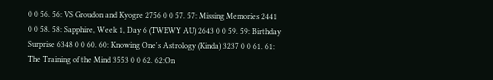0 0 56. 56: VS Groudon and Kyogre 2756 0 0 57. 57: Missing Memories 2441 0 0 58. 58: Sapphire, Week 1, Day 6 (TWEWY AU) 2643 0 0 59. 59: Birthday Surprise 6348 0 0 60. 60: Knowing One's Astrology (Kinda) 3237 0 0 61. 61: The Training of the Mind 3553 0 0 62. 62:On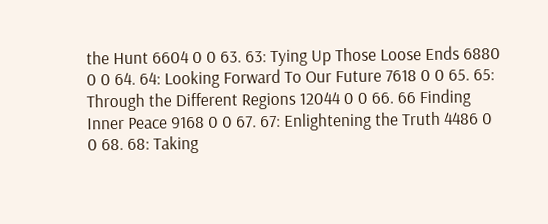the Hunt 6604 0 0 63. 63: Tying Up Those Loose Ends 6880 0 0 64. 64: Looking Forward To Our Future 7618 0 0 65. 65: Through the Different Regions 12044 0 0 66. 66 Finding Inner Peace 9168 0 0 67. 67: Enlightening the Truth 4486 0 0 68. 68: Taking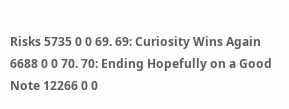Risks 5735 0 0 69. 69: Curiosity Wins Again 6688 0 0 70. 70: Ending Hopefully on a Good Note 12266 0 0